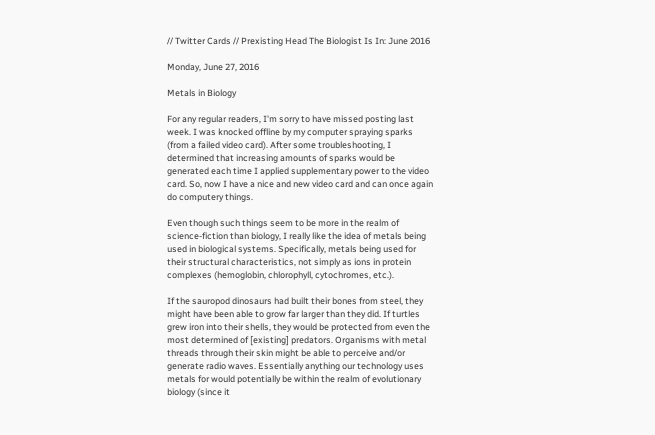// Twitter Cards // Prexisting Head The Biologist Is In: June 2016

Monday, June 27, 2016

Metals in Biology

For any regular readers, I'm sorry to have missed posting last week. I was knocked offline by my computer spraying sparks (from a failed video card). After some troubleshooting, I determined that increasing amounts of sparks would be generated each time I applied supplementary power to the video card. So, now I have a nice and new video card and can once again do computery things.

Even though such things seem to be more in the realm of science-fiction than biology, I really like the idea of metals being used in biological systems. Specifically, metals being used for their structural characteristics, not simply as ions in protein complexes (hemoglobin, chlorophyll, cytochromes, etc.).

If the sauropod dinosaurs had built their bones from steel, they might have been able to grow far larger than they did. If turtles grew iron into their shells, they would be protected from even the most determined of [existing] predators. Organisms with metal threads through their skin might be able to perceive and/or generate radio waves. Essentially anything our technology uses metals for would potentially be within the realm of evolutionary biology (since it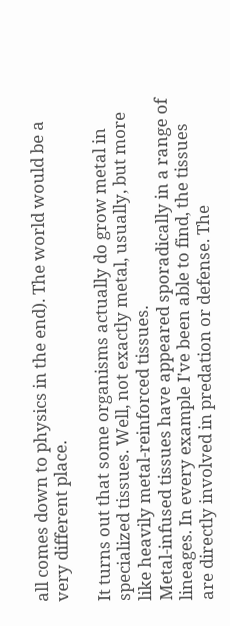all comes down to physics in the end). The world would be a very different place.

It turns out that some organisms actually do grow metal in specialized tissues. Well, not exactly metal, usually, but more like heavily metal-reinforced tissues.
Metal-infused tissues have appeared sporadically in a range of lineages. In every example I've been able to find, the tissues are directly involved in predation or defense. The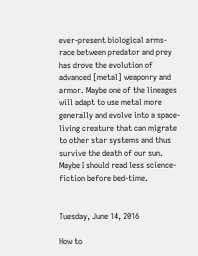ever-present biological arms-race between predator and prey has drove the evolution of advanced [metal] weaponry and armor. Maybe one of the lineages will adapt to use metal more generally and evolve into a space-living creature that can migrate to other star systems and thus survive the death of our sun. Maybe I should read less science-fiction before bed-time.


Tuesday, June 14, 2016

How to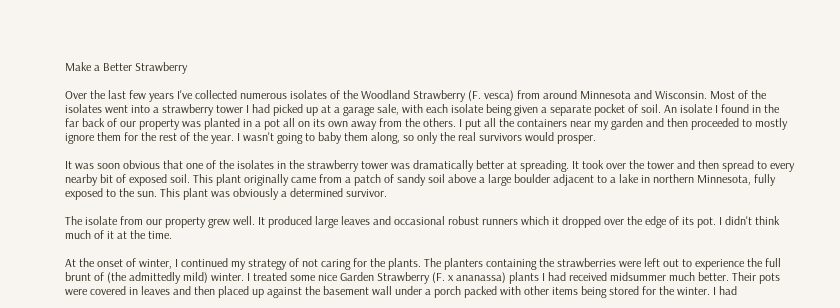Make a Better Strawberry

Over the last few years I've collected numerous isolates of the Woodland Strawberry (F. vesca) from around Minnesota and Wisconsin. Most of the isolates went into a strawberry tower I had picked up at a garage sale, with each isolate being given a separate pocket of soil. An isolate I found in the far back of our property was planted in a pot all on its own away from the others. I put all the containers near my garden and then proceeded to mostly ignore them for the rest of the year. I wasn't going to baby them along, so only the real survivors would prosper.

It was soon obvious that one of the isolates in the strawberry tower was dramatically better at spreading. It took over the tower and then spread to every nearby bit of exposed soil. This plant originally came from a patch of sandy soil above a large boulder adjacent to a lake in northern Minnesota, fully exposed to the sun. This plant was obviously a determined survivor.

The isolate from our property grew well. It produced large leaves and occasional robust runners which it dropped over the edge of its pot. I didn't think much of it at the time.

At the onset of winter, I continued my strategy of not caring for the plants. The planters containing the strawberries were left out to experience the full brunt of (the admittedly mild) winter. I treated some nice Garden Strawberry (F. x ananassa) plants I had received midsummer much better. Their pots were covered in leaves and then placed up against the basement wall under a porch packed with other items being stored for the winter. I had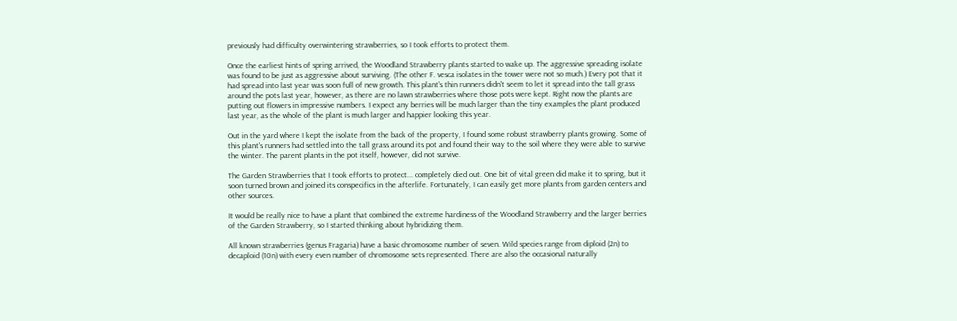previously had difficulty overwintering strawberries, so I took efforts to protect them.

Once the earliest hints of spring arrived, the Woodland Strawberry plants started to wake up. The aggressive spreading isolate was found to be just as aggressive about surviving. (The other F. vesca isolates in the tower were not so much.) Every pot that it had spread into last year was soon full of new growth. This plant's thin runners didn't seem to let it spread into the tall grass around the pots last year, however, as there are no lawn strawberries where those pots were kept. Right now the plants are putting out flowers in impressive numbers. I expect any berries will be much larger than the tiny examples the plant produced last year, as the whole of the plant is much larger and happier looking this year.

Out in the yard where I kept the isolate from the back of the property, I found some robust strawberry plants growing. Some of this plant's runners had settled into the tall grass around its pot and found their way to the soil where they were able to survive the winter. The parent plants in the pot itself, however, did not survive.

The Garden Strawberries that I took efforts to protect... completely died out. One bit of vital green did make it to spring, but it soon turned brown and joined its conspecifics in the afterlife. Fortunately, I can easily get more plants from garden centers and other sources.

It would be really nice to have a plant that combined the extreme hardiness of the Woodland Strawberry and the larger berries of the Garden Strawberry, so I started thinking about hybridizing them.

All known strawberries (genus Fragaria) have a basic chromosome number of seven. Wild species range from diploid (2n) to decaploid (10n) with every even number of chromosome sets represented. There are also the occasional naturally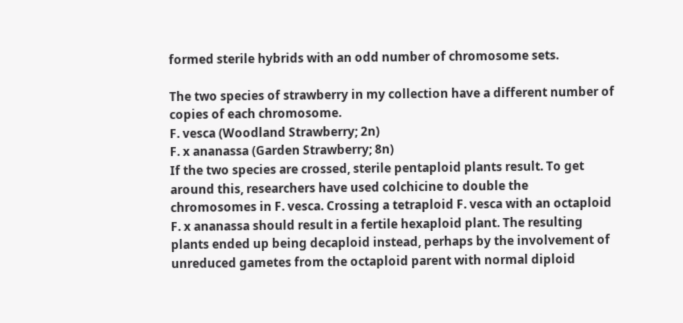formed sterile hybrids with an odd number of chromosome sets.

The two species of strawberry in my collection have a different number of copies of each chromosome.
F. vesca (Woodland Strawberry; 2n)
F. x ananassa (Garden Strawberry; 8n)
If the two species are crossed, sterile pentaploid plants result. To get around this, researchers have used colchicine to double the chromosomes in F. vesca. Crossing a tetraploid F. vesca with an octaploid F. x ananassa should result in a fertile hexaploid plant. The resulting plants ended up being decaploid instead, perhaps by the involvement of unreduced gametes from the octaploid parent with normal diploid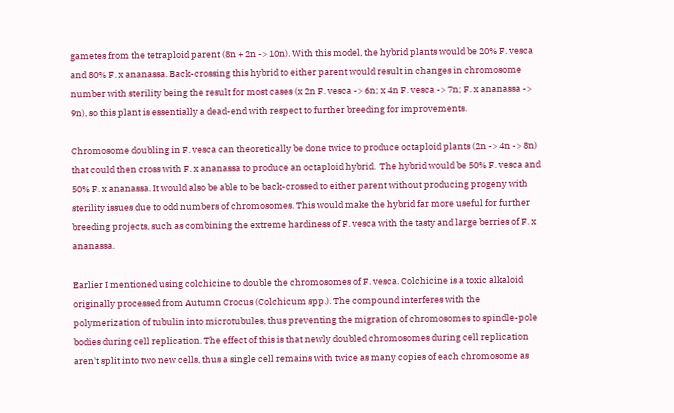gametes from the tetraploid parent (8n + 2n -> 10n). With this model, the hybrid plants would be 20% F. vesca and 80% F. x ananassa. Back-crossing this hybrid to either parent would result in changes in chromosome number with sterility being the result for most cases (x 2n F. vesca -> 6n; x 4n F. vesca -> 7n; F. x ananassa -> 9n), so this plant is essentially a dead-end with respect to further breeding for improvements.

Chromosome doubling in F. vesca can theoretically be done twice to produce octaploid plants (2n -> 4n -> 8n) that could then cross with F. x ananassa to produce an octaploid hybrid.  The hybrid would be 50% F. vesca and 50% F. x ananassa. It would also be able to be back-crossed to either parent without producing progeny with sterility issues due to odd numbers of chromosomes. This would make the hybrid far more useful for further breeding projects, such as combining the extreme hardiness of F. vesca with the tasty and large berries of F. x ananassa.

Earlier I mentioned using colchicine to double the chromosomes of F. vesca. Colchicine is a toxic alkaloid originally processed from Autumn Crocus (Colchicum spp.). The compound interferes with the polymerization of tubulin into microtubules, thus preventing the migration of chromosomes to spindle-pole bodies during cell replication. The effect of this is that newly doubled chromosomes during cell replication aren't split into two new cells, thus a single cell remains with twice as many copies of each chromosome as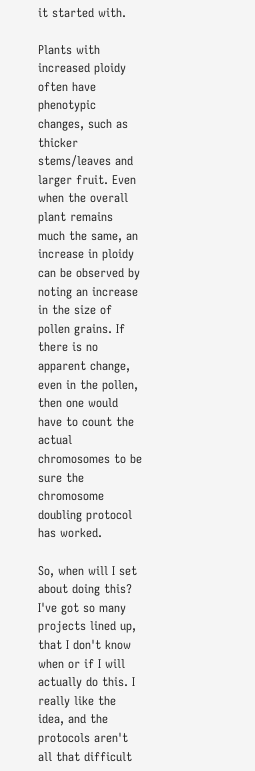it started with.

Plants with increased ploidy often have phenotypic changes, such as thicker stems/leaves and larger fruit. Even when the overall plant remains much the same, an increase in ploidy can be observed by noting an increase in the size of pollen grains. If there is no apparent change, even in the pollen, then one would have to count the actual chromosomes to be sure the chromosome doubling protocol has worked.

So, when will I set about doing this? I've got so many projects lined up, that I don't know when or if I will actually do this. I really like the idea, and the protocols aren't all that difficult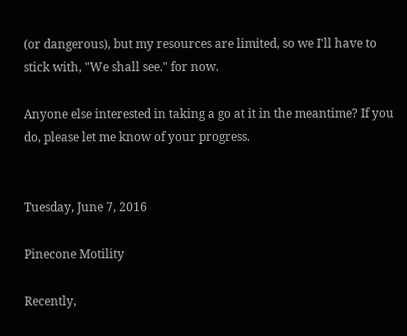(or dangerous), but my resources are limited, so we I'll have to stick with, "We shall see." for now.

Anyone else interested in taking a go at it in the meantime? If you do, please let me know of your progress.


Tuesday, June 7, 2016

Pinecone Motility

Recently,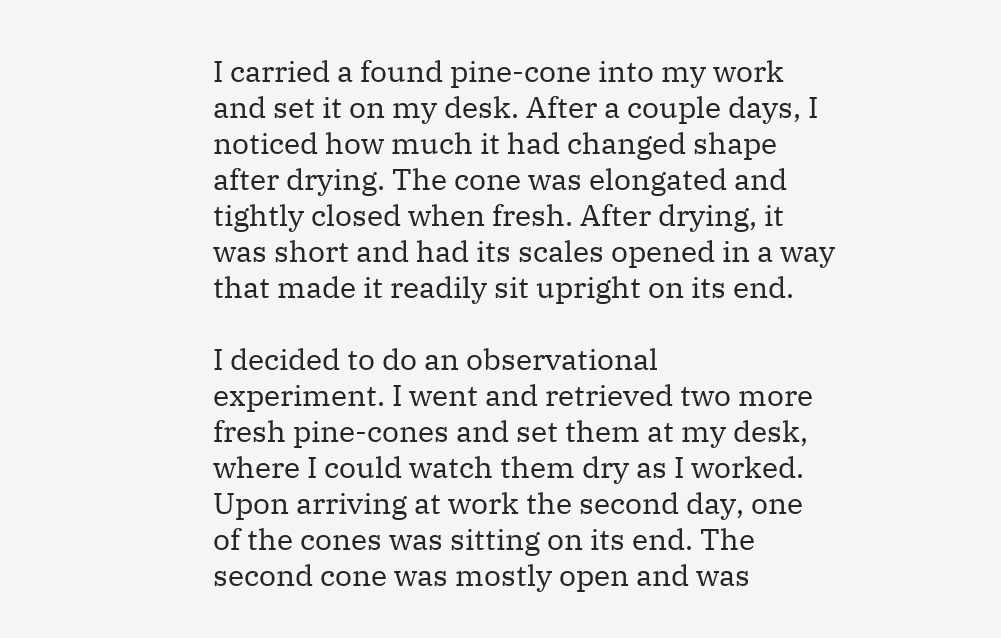I carried a found pine-cone into my work and set it on my desk. After a couple days, I noticed how much it had changed shape after drying. The cone was elongated and tightly closed when fresh. After drying, it was short and had its scales opened in a way that made it readily sit upright on its end.

I decided to do an observational experiment. I went and retrieved two more fresh pine-cones and set them at my desk, where I could watch them dry as I worked. Upon arriving at work the second day, one of the cones was sitting on its end. The second cone was mostly open and was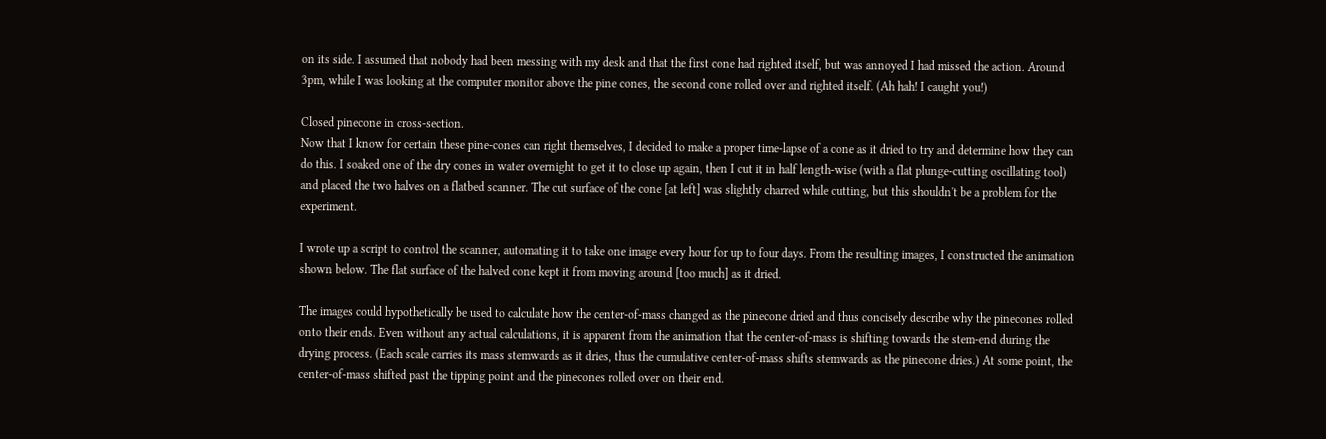on its side. I assumed that nobody had been messing with my desk and that the first cone had righted itself, but was annoyed I had missed the action. Around 3pm, while I was looking at the computer monitor above the pine cones, the second cone rolled over and righted itself. (Ah hah! I caught you!)

Closed pinecone in cross-section.
Now that I know for certain these pine-cones can right themselves, I decided to make a proper time-lapse of a cone as it dried to try and determine how they can do this. I soaked one of the dry cones in water overnight to get it to close up again, then I cut it in half length-wise (with a flat plunge-cutting oscillating tool) and placed the two halves on a flatbed scanner. The cut surface of the cone [at left] was slightly charred while cutting, but this shouldn't be a problem for the experiment.

I wrote up a script to control the scanner, automating it to take one image every hour for up to four days. From the resulting images, I constructed the animation shown below. The flat surface of the halved cone kept it from moving around [too much] as it dried.

The images could hypothetically be used to calculate how the center-of-mass changed as the pinecone dried and thus concisely describe why the pinecones rolled onto their ends. Even without any actual calculations, it is apparent from the animation that the center-of-mass is shifting towards the stem-end during the drying process. (Each scale carries its mass stemwards as it dries, thus the cumulative center-of-mass shifts stemwards as the pinecone dries.) At some point, the center-of-mass shifted past the tipping point and the pinecones rolled over on their end.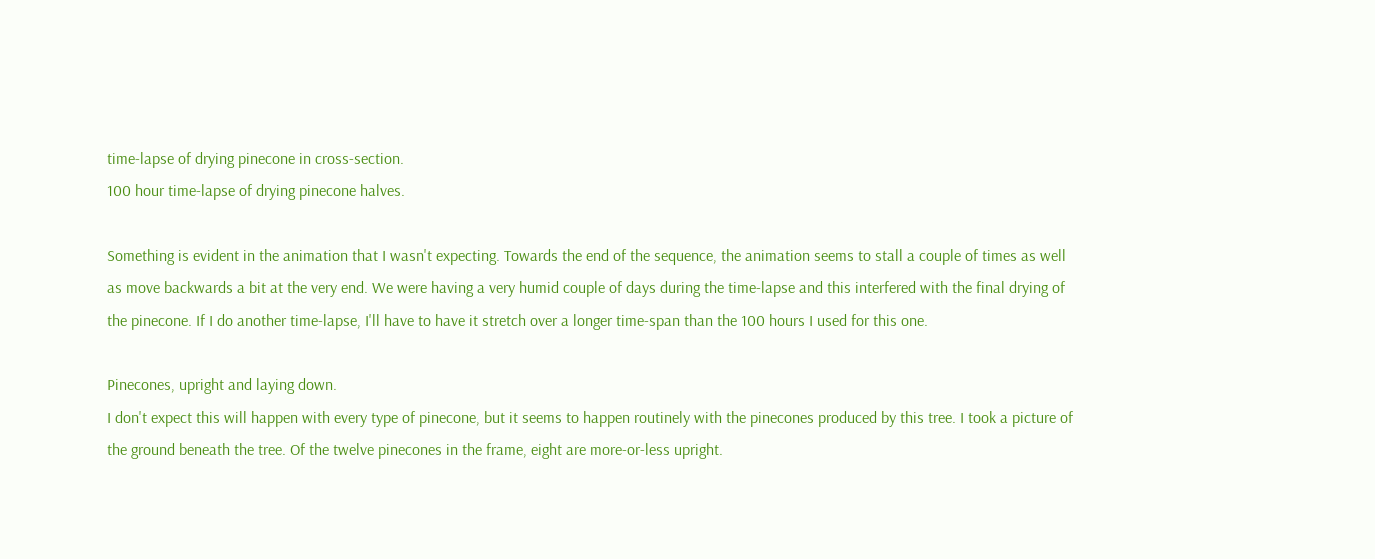time-lapse of drying pinecone in cross-section.
100 hour time-lapse of drying pinecone halves.

Something is evident in the animation that I wasn't expecting. Towards the end of the sequence, the animation seems to stall a couple of times as well as move backwards a bit at the very end. We were having a very humid couple of days during the time-lapse and this interfered with the final drying of the pinecone. If I do another time-lapse, I'll have to have it stretch over a longer time-span than the 100 hours I used for this one.

Pinecones, upright and laying down.
I don't expect this will happen with every type of pinecone, but it seems to happen routinely with the pinecones produced by this tree. I took a picture of the ground beneath the tree. Of the twelve pinecones in the frame, eight are more-or-less upright.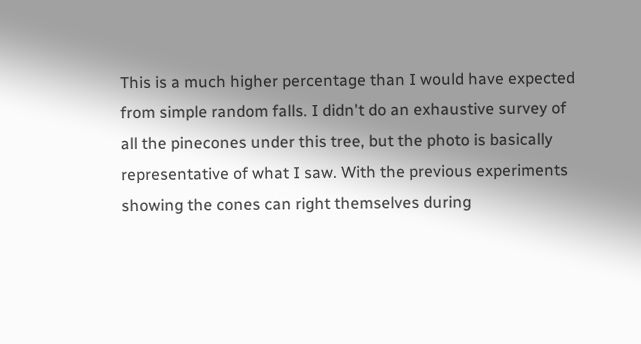This is a much higher percentage than I would have expected from simple random falls. I didn't do an exhaustive survey of all the pinecones under this tree, but the photo is basically representative of what I saw. With the previous experiments showing the cones can right themselves during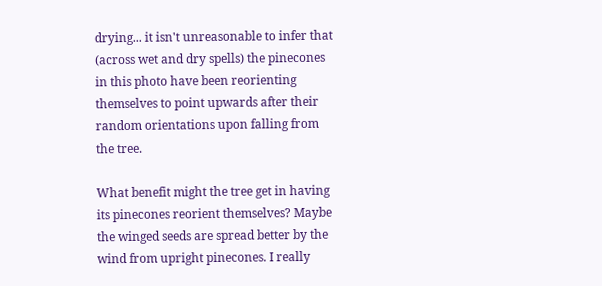drying... it isn't unreasonable to infer that (across wet and dry spells) the pinecones in this photo have been reorienting themselves to point upwards after their random orientations upon falling from the tree.

What benefit might the tree get in having its pinecones reorient themselves? Maybe the winged seeds are spread better by the wind from upright pinecones. I really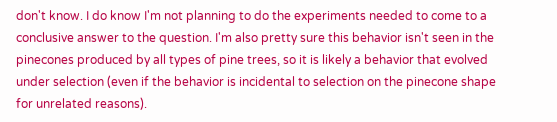don't know. I do know I'm not planning to do the experiments needed to come to a conclusive answer to the question. I'm also pretty sure this behavior isn't seen in the pinecones produced by all types of pine trees, so it is likely a behavior that evolved under selection (even if the behavior is incidental to selection on the pinecone shape for unrelated reasons).